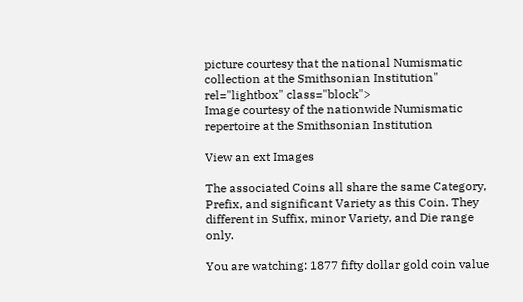picture courtesy that the national Numismatic collection at the Smithsonian Institution" rel="lightbox" class="block">
Image courtesy of the nationwide Numismatic repertoire at the Smithsonian Institution

View an ext Images

The associated Coins all share the same Category, Prefix, and significant Variety as this Coin. They different in Suffix, minor Variety, and Die range only.

You are watching: 1877 fifty dollar gold coin value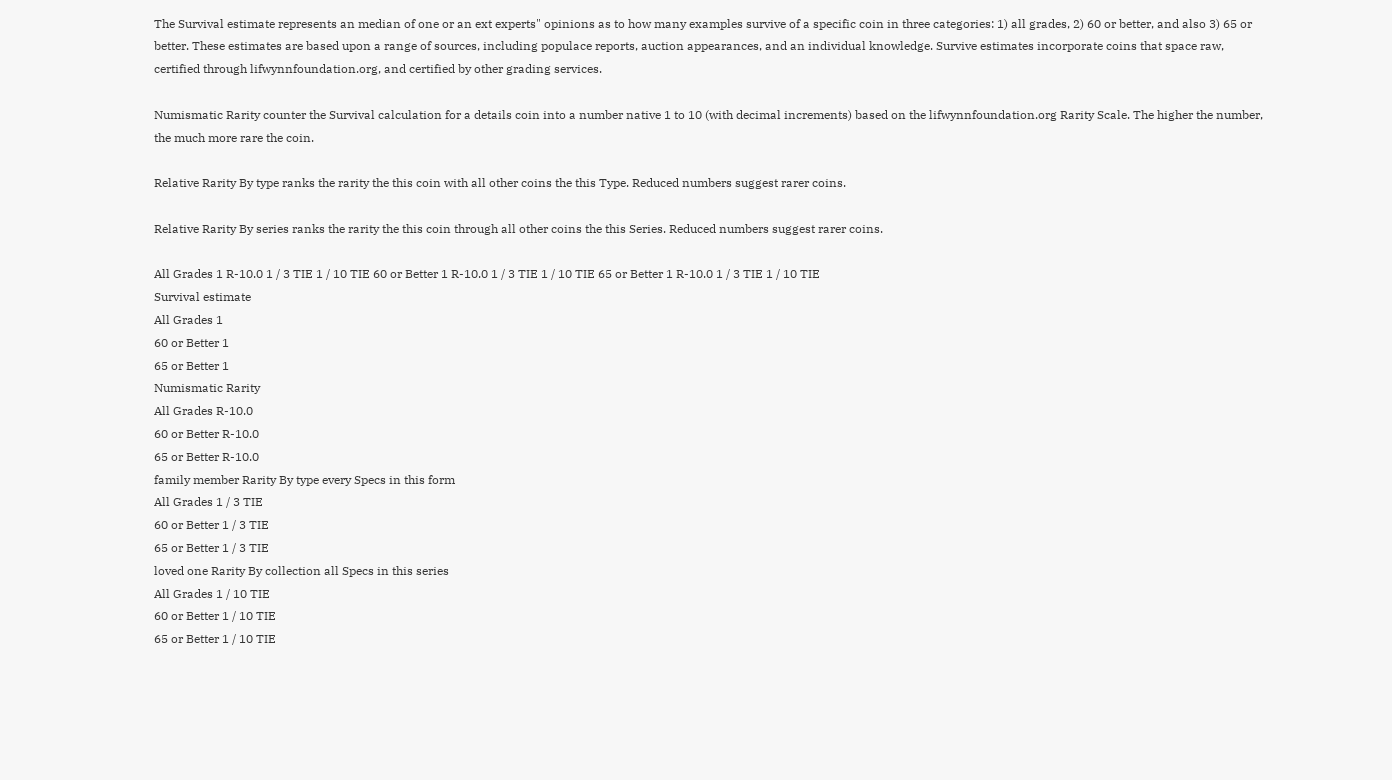The Survival estimate represents an median of one or an ext experts" opinions as to how many examples survive of a specific coin in three categories: 1) all grades, 2) 60 or better, and also 3) 65 or better. These estimates are based upon a range of sources, including populace reports, auction appearances, and an individual knowledge. Survive estimates incorporate coins that space raw, certified through lifwynnfoundation.org, and certified by other grading services.

Numismatic Rarity counter the Survival calculation for a details coin into a number native 1 to 10 (with decimal increments) based on the lifwynnfoundation.org Rarity Scale. The higher the number, the much more rare the coin.

Relative Rarity By type ranks the rarity the this coin with all other coins the this Type. Reduced numbers suggest rarer coins.

Relative Rarity By series ranks the rarity the this coin through all other coins the this Series. Reduced numbers suggest rarer coins.

All Grades 1 R-10.0 1 / 3 TIE 1 / 10 TIE 60 or Better 1 R-10.0 1 / 3 TIE 1 / 10 TIE 65 or Better 1 R-10.0 1 / 3 TIE 1 / 10 TIE
Survival estimate
All Grades 1
60 or Better 1
65 or Better 1
Numismatic Rarity
All Grades R-10.0
60 or Better R-10.0
65 or Better R-10.0
family member Rarity By type every Specs in this form
All Grades 1 / 3 TIE
60 or Better 1 / 3 TIE
65 or Better 1 / 3 TIE
loved one Rarity By collection all Specs in this series
All Grades 1 / 10 TIE
60 or Better 1 / 10 TIE
65 or Better 1 / 10 TIE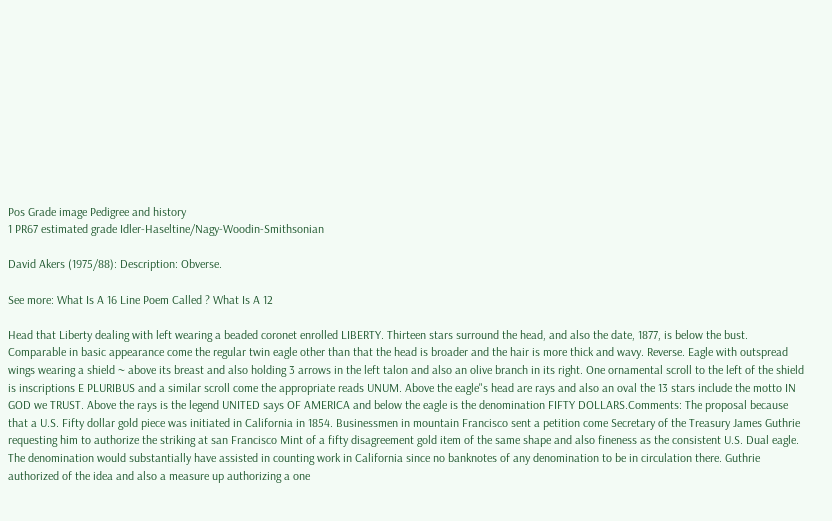Pos Grade image Pedigree and history
1 PR67 estimated grade Idler-Haseltine/Nagy-Woodin-Smithsonian

David Akers (1975/88): Description: Obverse.

See more: What Is A 16 Line Poem Called ? What Is A 12

Head that Liberty dealing with left wearing a beaded coronet enrolled LIBERTY. Thirteen stars surround the head, and also the date, 1877, is below the bust. Comparable in basic appearance come the regular twin eagle other than that the head is broader and the hair is more thick and wavy. Reverse. Eagle with outspread wings wearing a shield ~ above its breast and also holding 3 arrows in the left talon and also an olive branch in its right. One ornamental scroll to the left of the shield is inscriptions E PLURIBUS and a similar scroll come the appropriate reads UNUM. Above the eagle"s head are rays and also an oval the 13 stars include the motto IN GOD we TRUST. Above the rays is the legend UNITED says OF AMERICA and below the eagle is the denomination FIFTY DOLLARS.Comments: The proposal because that a U.S. Fifty dollar gold piece was initiated in California in 1854. Businessmen in mountain Francisco sent a petition come Secretary of the Treasury James Guthrie requesting him to authorize the striking at san Francisco Mint of a fifty disagreement gold item of the same shape and also fineness as the consistent U.S. Dual eagle. The denomination would substantially have assisted in counting work in California since no banknotes of any denomination to be in circulation there. Guthrie authorized of the idea and also a measure up authorizing a one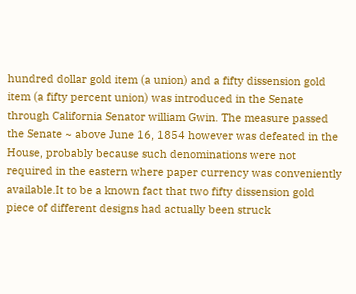hundred dollar gold item (a union) and a fifty dissension gold item (a fifty percent union) was introduced in the Senate through California Senator william Gwin. The measure passed the Senate ~ above June 16, 1854 however was defeated in the House, probably because such denominations were not required in the eastern where paper currency was conveniently available.It to be a known fact that two fifty dissension gold piece of different designs had actually been struck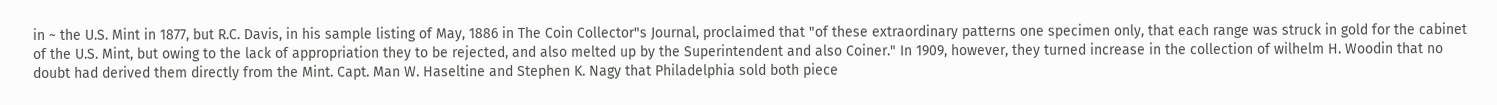in ~ the U.S. Mint in 1877, but R.C. Davis, in his sample listing of May, 1886 in The Coin Collector"s Journal, proclaimed that "of these extraordinary patterns one specimen only, that each range was struck in gold for the cabinet of the U.S. Mint, but owing to the lack of appropriation they to be rejected, and also melted up by the Superintendent and also Coiner." In 1909, however, they turned increase in the collection of wilhelm H. Woodin that no doubt had derived them directly from the Mint. Capt. Man W. Haseltine and Stephen K. Nagy that Philadelphia sold both piece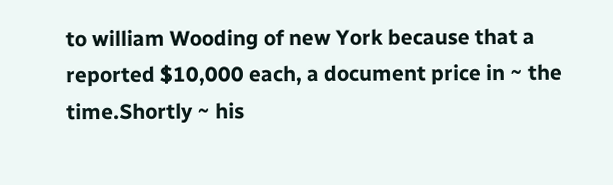to william Wooding of new York because that a reported $10,000 each, a document price in ~ the time.Shortly ~ his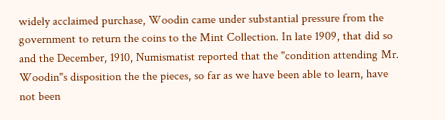widely acclaimed purchase, Woodin came under substantial pressure from the government to return the coins to the Mint Collection. In late 1909, that did so and the December, 1910, Numismatist reported that the "condition attending Mr. Woodin"s disposition the the pieces, so far as we have been able to learn, have not been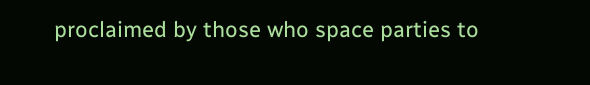proclaimed by those who space parties to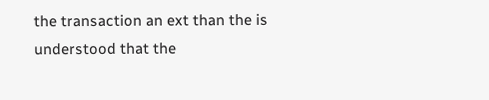the transaction an ext than the is understood that the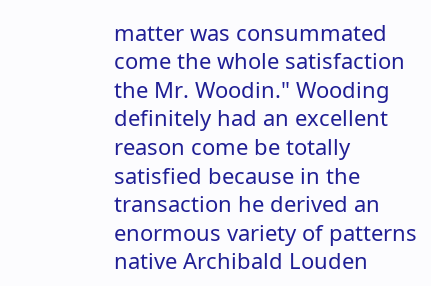matter was consummated come the whole satisfaction the Mr. Woodin." Wooding definitely had an excellent reason come be totally satisfied because in the transaction he derived an enormous variety of patterns native Archibald Louden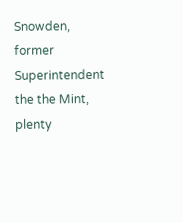Snowden, former Superintendent the the Mint, plenty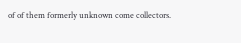of of them formerly unknown come collectors.